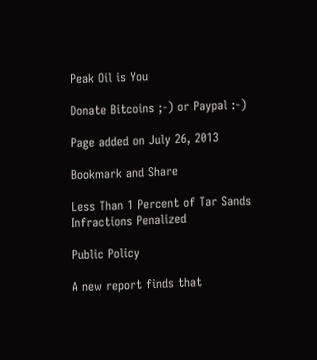Peak Oil is You

Donate Bitcoins ;-) or Paypal :-)

Page added on July 26, 2013

Bookmark and Share

Less Than 1 Percent of Tar Sands Infractions Penalized

Public Policy

A new report finds that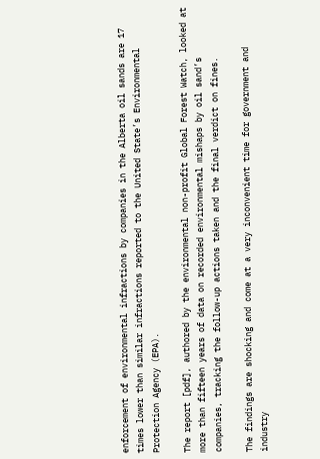enforcement of environmental infractions by companies in the Alberta oil sands are 17 times lower than similar infractions reported to the United State’s Environmental Protection Agency (EPA).

The report [pdf], authored by the environmental non-profit Global Forest Watch, looked at more than fifteen years of data on recorded environmental mishaps by oil sand’s companies, tracking the follow-up actions taken and the final verdict on fines.

The findings are shocking and come at a very inconvenient time for government and industry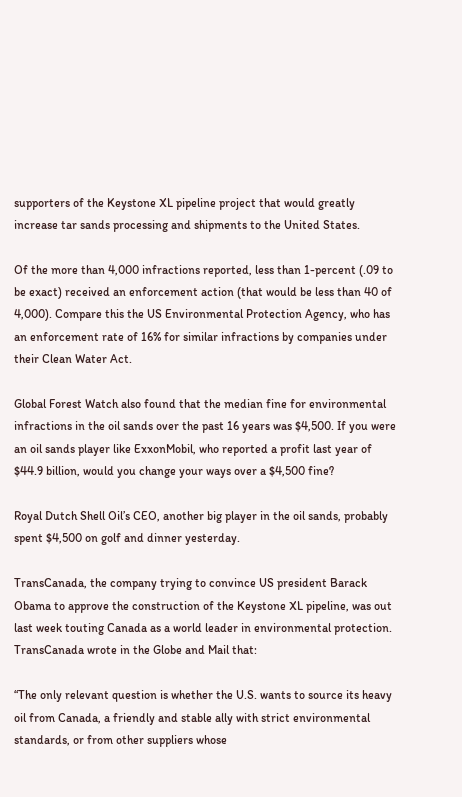supporters of the Keystone XL pipeline project that would greatly increase tar sands processing and shipments to the United States.

Of the more than 4,000 infractions reported, less than 1-percent (.09 to be exact) received an enforcement action (that would be less than 40 of 4,000). Compare this the US Environmental Protection Agency, who has an enforcement rate of 16% for similar infractions by companies under their Clean Water Act.

Global Forest Watch also found that the median fine for environmental infractions in the oil sands over the past 16 years was $4,500. If you were an oil sands player like ExxonMobil, who reported a profit last year of $44.9 billion, would you change your ways over a $4,500 fine?

Royal Dutch Shell Oil’s CEO, another big player in the oil sands, probably spent $4,500 on golf and dinner yesterday.

TransCanada, the company trying to convince US president Barack Obama to approve the construction of the Keystone XL pipeline, was out last week touting Canada as a world leader in environmental protection. TransCanada wrote in the Globe and Mail that:

“The only relevant question is whether the U.S. wants to source its heavy oil from Canada, a friendly and stable ally with strict environmental standards, or from other suppliers whose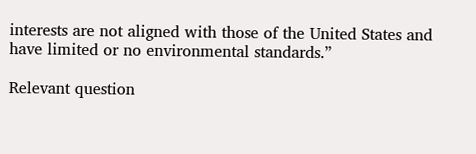interests are not aligned with those of the United States and have limited or no environmental standards.”

Relevant question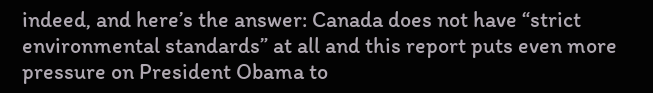indeed, and here’s the answer: Canada does not have “strict environmental standards” at all and this report puts even more pressure on President Obama to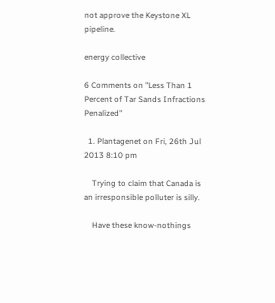not approve the Keystone XL pipeline.

energy collective

6 Comments on "Less Than 1 Percent of Tar Sands Infractions Penalized"

  1. Plantagenet on Fri, 26th Jul 2013 8:10 pm

    Trying to claim that Canada is an irresponsible polluter is silly.

    Have these know-nothings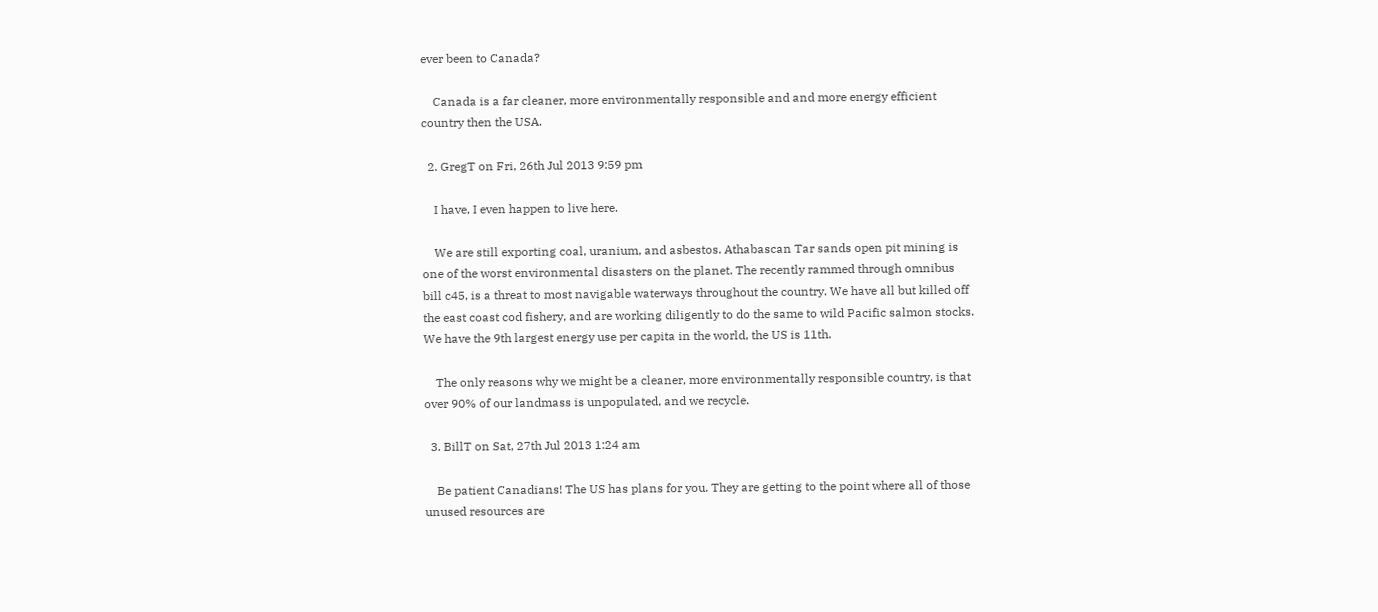ever been to Canada?

    Canada is a far cleaner, more environmentally responsible and and more energy efficient country then the USA.

  2. GregT on Fri, 26th Jul 2013 9:59 pm

    I have, I even happen to live here.

    We are still exporting coal, uranium, and asbestos. Athabascan Tar sands open pit mining is one of the worst environmental disasters on the planet. The recently rammed through omnibus bill c45, is a threat to most navigable waterways throughout the country. We have all but killed off the east coast cod fishery, and are working diligently to do the same to wild Pacific salmon stocks. We have the 9th largest energy use per capita in the world, the US is 11th.

    The only reasons why we might be a cleaner, more environmentally responsible country, is that over 90% of our landmass is unpopulated, and we recycle.

  3. BillT on Sat, 27th Jul 2013 1:24 am

    Be patient Canadians! The US has plans for you. They are getting to the point where all of those unused resources are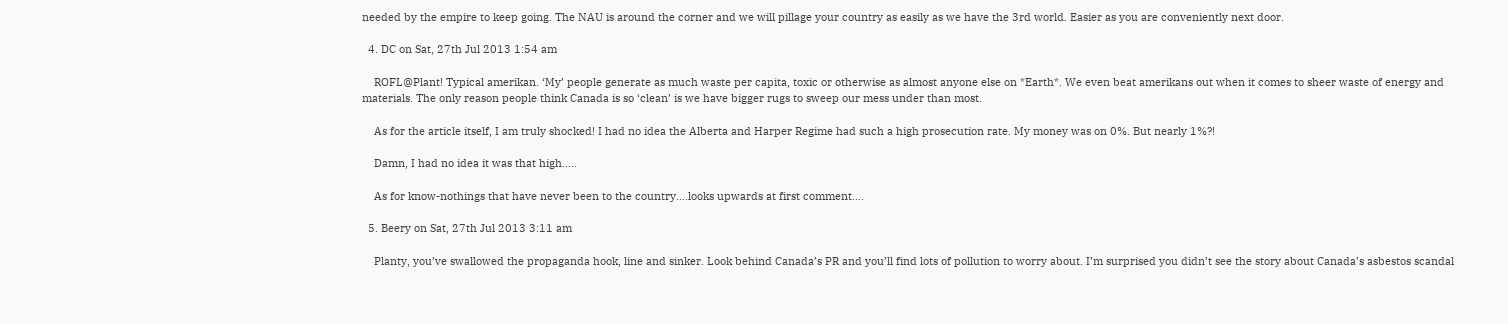needed by the empire to keep going. The NAU is around the corner and we will pillage your country as easily as we have the 3rd world. Easier as you are conveniently next door.

  4. DC on Sat, 27th Jul 2013 1:54 am

    ROFL@Plant! Typical amerikan. ‘My’ people generate as much waste per capita, toxic or otherwise as almost anyone else on *Earth*. We even beat amerikans out when it comes to sheer waste of energy and materials. The only reason people think Canada is so ‘clean’ is we have bigger rugs to sweep our mess under than most.

    As for the article itself, I am truly shocked! I had no idea the Alberta and Harper Regime had such a high prosecution rate. My money was on 0%. But nearly 1%?!

    Damn, I had no idea it was that high…..

    As for know-nothings that have never been to the country….looks upwards at first comment….

  5. Beery on Sat, 27th Jul 2013 3:11 am

    Planty, you’ve swallowed the propaganda hook, line and sinker. Look behind Canada’s PR and you’ll find lots of pollution to worry about. I’m surprised you didn’t see the story about Canada’s asbestos scandal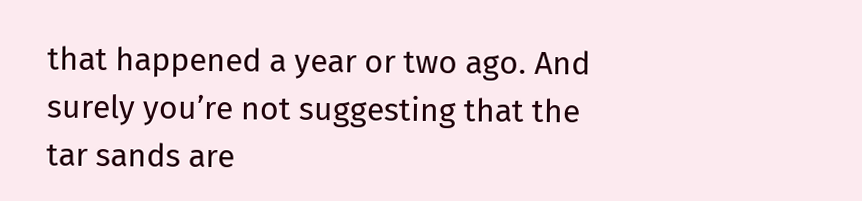that happened a year or two ago. And surely you’re not suggesting that the tar sands are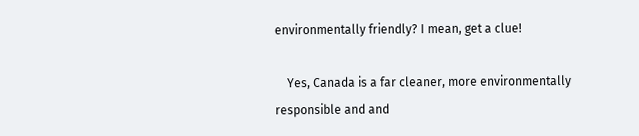environmentally friendly? I mean, get a clue!

    Yes, Canada is a far cleaner, more environmentally responsible and and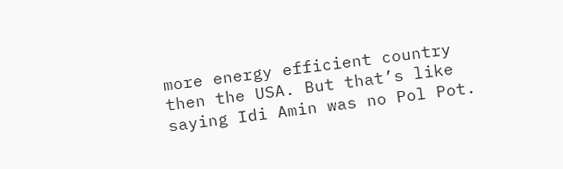more energy efficient country then the USA. But that’s like saying Idi Amin was no Pol Pot.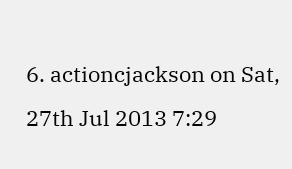6. actioncjackson on Sat, 27th Jul 2013 7:29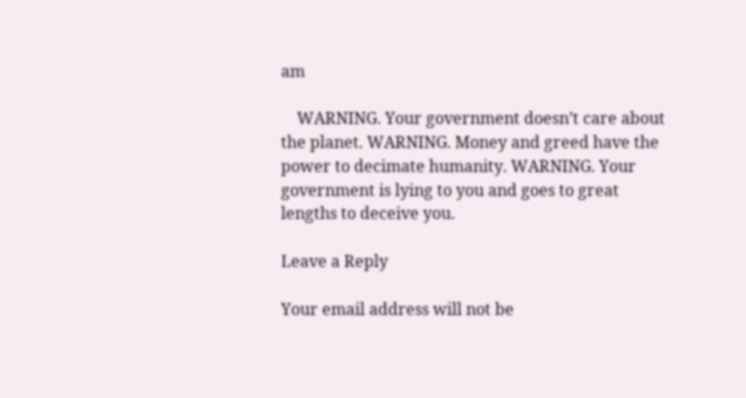am

    WARNING. Your government doesn’t care about the planet. WARNING. Money and greed have the power to decimate humanity. WARNING. Your government is lying to you and goes to great lengths to deceive you.

Leave a Reply

Your email address will not be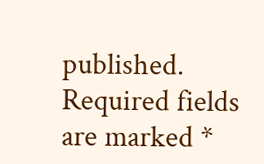published. Required fields are marked *